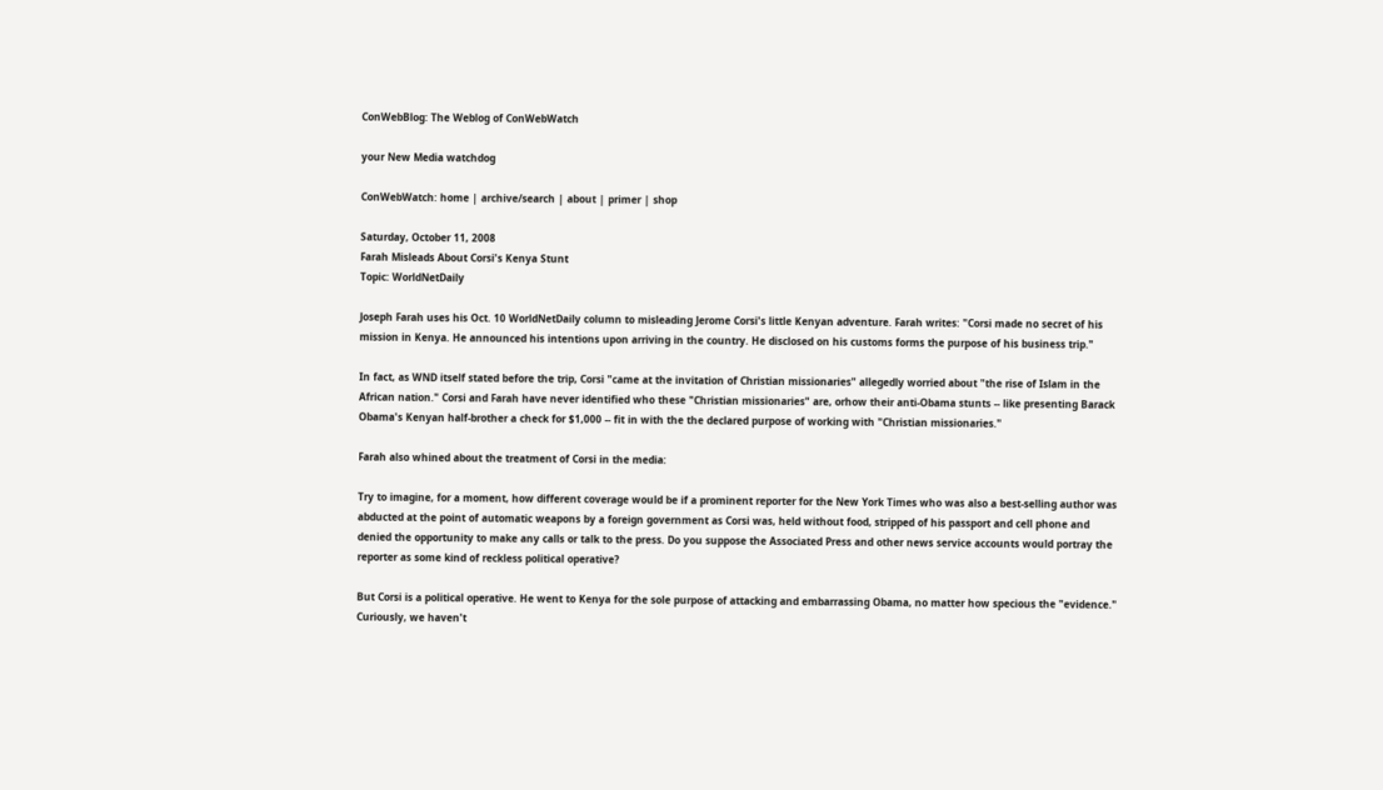ConWebBlog: The Weblog of ConWebWatch

your New Media watchdog

ConWebWatch: home | archive/search | about | primer | shop

Saturday, October 11, 2008
Farah Misleads About Corsi's Kenya Stunt
Topic: WorldNetDaily

Joseph Farah uses his Oct. 10 WorldNetDaily column to misleading Jerome Corsi's little Kenyan adventure. Farah writes: "Corsi made no secret of his mission in Kenya. He announced his intentions upon arriving in the country. He disclosed on his customs forms the purpose of his business trip."

In fact, as WND itself stated before the trip, Corsi "came at the invitation of Christian missionaries" allegedly worried about "the rise of Islam in the African nation." Corsi and Farah have never identified who these "Christian missionaries" are, orhow their anti-Obama stunts -- like presenting Barack Obama's Kenyan half-brother a check for $1,000 -- fit in with the the declared purpose of working with "Christian missionaries."

Farah also whined about the treatment of Corsi in the media:

Try to imagine, for a moment, how different coverage would be if a prominent reporter for the New York Times who was also a best-selling author was abducted at the point of automatic weapons by a foreign government as Corsi was, held without food, stripped of his passport and cell phone and denied the opportunity to make any calls or talk to the press. Do you suppose the Associated Press and other news service accounts would portray the reporter as some kind of reckless political operative?

But Corsi is a political operative. He went to Kenya for the sole purpose of attacking and embarrassing Obama, no matter how specious the "evidence." Curiously, we haven't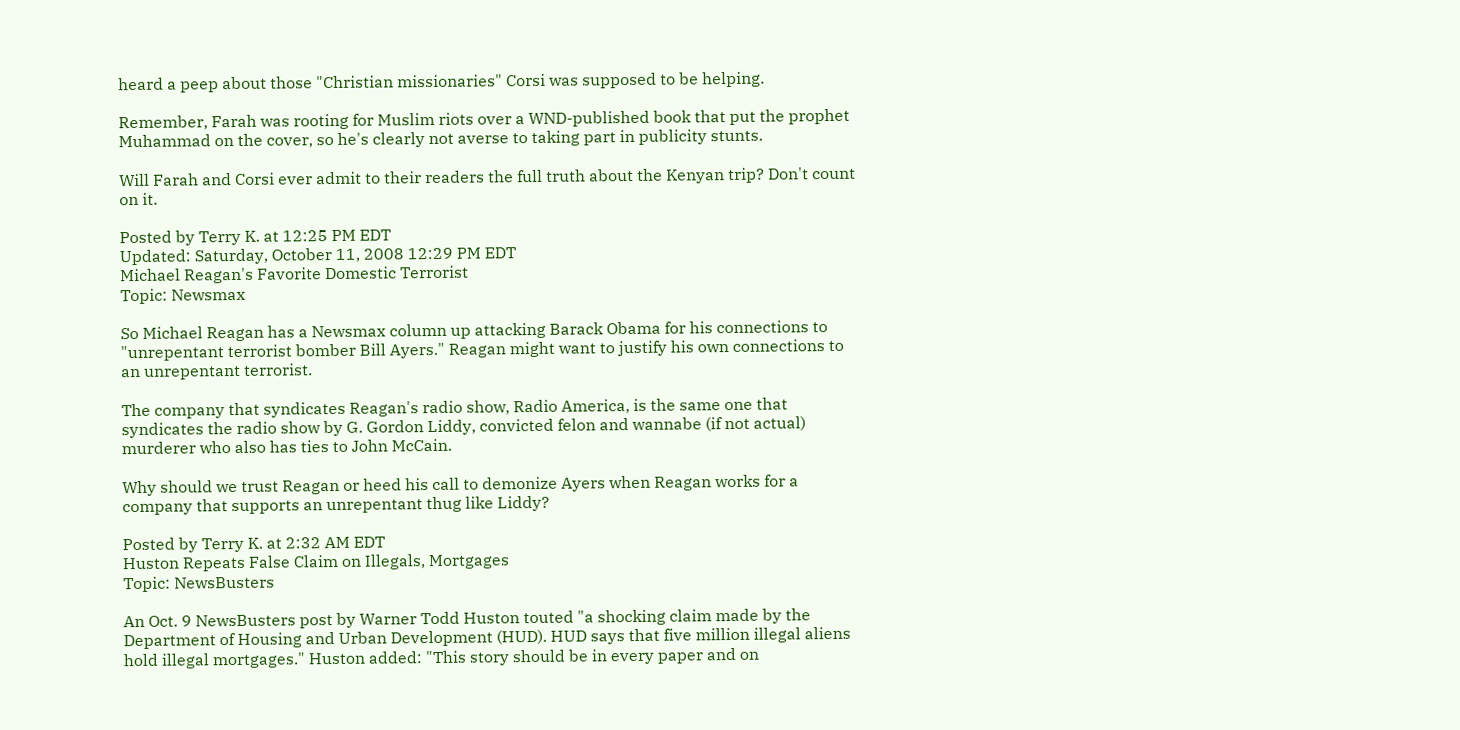heard a peep about those "Christian missionaries" Corsi was supposed to be helping.

Remember, Farah was rooting for Muslim riots over a WND-published book that put the prophet Muhammad on the cover, so he's clearly not averse to taking part in publicity stunts.

Will Farah and Corsi ever admit to their readers the full truth about the Kenyan trip? Don't count on it.

Posted by Terry K. at 12:25 PM EDT
Updated: Saturday, October 11, 2008 12:29 PM EDT
Michael Reagan's Favorite Domestic Terrorist
Topic: Newsmax

So Michael Reagan has a Newsmax column up attacking Barack Obama for his connections to "unrepentant terrorist bomber Bill Ayers." Reagan might want to justify his own connections to an unrepentant terrorist.

The company that syndicates Reagan's radio show, Radio America, is the same one that syndicates the radio show by G. Gordon Liddy, convicted felon and wannabe (if not actual) murderer who also has ties to John McCain.

Why should we trust Reagan or heed his call to demonize Ayers when Reagan works for a company that supports an unrepentant thug like Liddy?

Posted by Terry K. at 2:32 AM EDT
Huston Repeats False Claim on Illegals, Mortgages
Topic: NewsBusters

An Oct. 9 NewsBusters post by Warner Todd Huston touted "a shocking claim made by the Department of Housing and Urban Development (HUD). HUD says that five million illegal aliens hold illegal mortgages." Huston added: "This story should be in every paper and on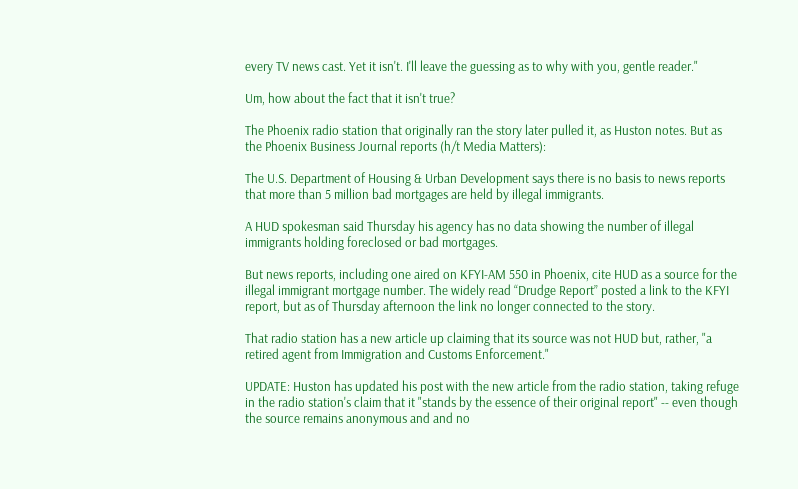every TV news cast. Yet it isn't. I'll leave the guessing as to why with you, gentle reader."

Um, how about the fact that it isn't true?

The Phoenix radio station that originally ran the story later pulled it, as Huston notes. But as the Phoenix Business Journal reports (h/t Media Matters):

The U.S. Department of Housing & Urban Development says there is no basis to news reports that more than 5 million bad mortgages are held by illegal immigrants.

A HUD spokesman said Thursday his agency has no data showing the number of illegal immigrants holding foreclosed or bad mortgages.

But news reports, including one aired on KFYI-AM 550 in Phoenix, cite HUD as a source for the illegal immigrant mortgage number. The widely read “Drudge Report” posted a link to the KFYI report, but as of Thursday afternoon the link no longer connected to the story.

That radio station has a new article up claiming that its source was not HUD but, rather, "a retired agent from Immigration and Customs Enforcement."

UPDATE: Huston has updated his post with the new article from the radio station, taking refuge in the radio station's claim that it "stands by the essence of their original report" -- even though the source remains anonymous and and no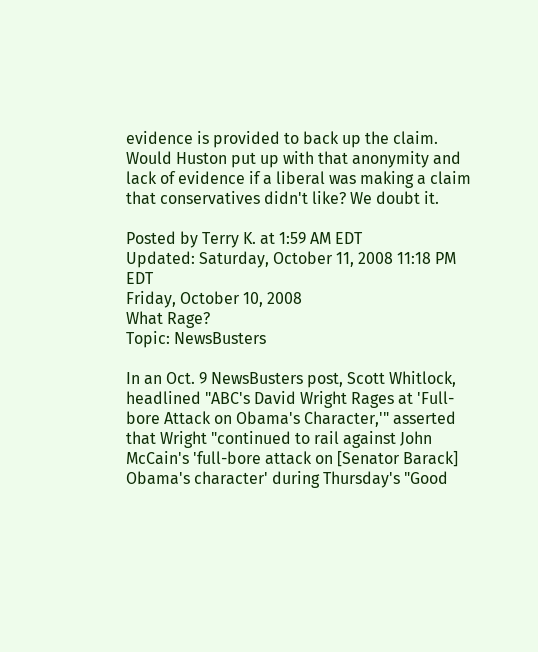evidence is provided to back up the claim. Would Huston put up with that anonymity and lack of evidence if a liberal was making a claim that conservatives didn't like? We doubt it.

Posted by Terry K. at 1:59 AM EDT
Updated: Saturday, October 11, 2008 11:18 PM EDT
Friday, October 10, 2008
What Rage?
Topic: NewsBusters

In an Oct. 9 NewsBusters post, Scott Whitlock, headlined "ABC's David Wright Rages at 'Full-bore Attack on Obama's Character,'" asserted that Wright "continued to rail against John McCain's 'full-bore attack on [Senator Barack] Obama's character' during Thursday's "Good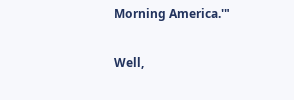Morning America.'"

Well,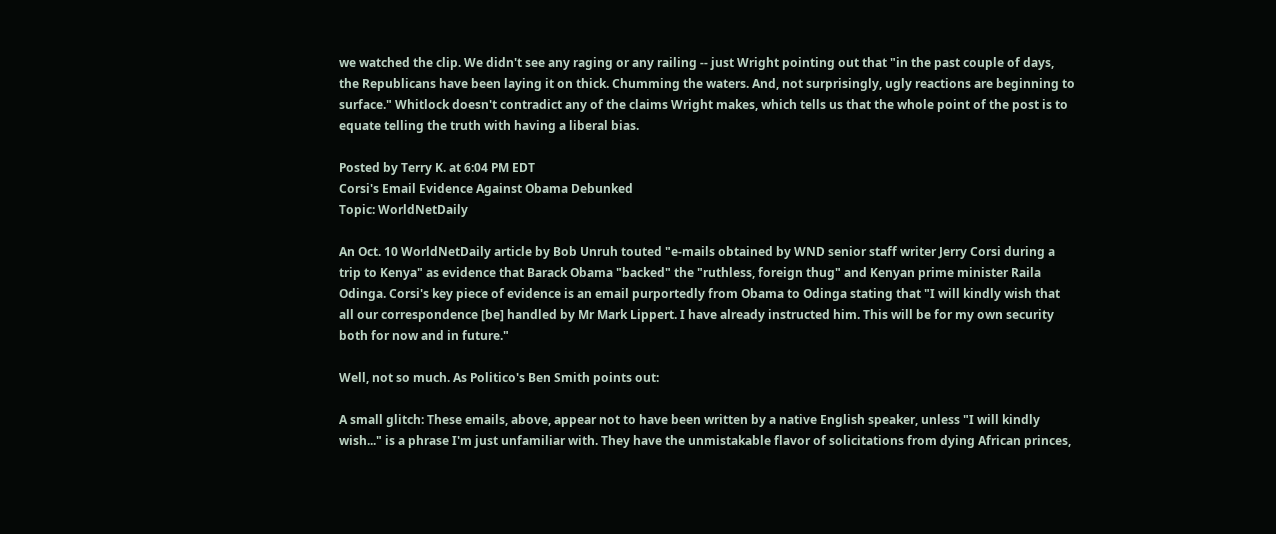we watched the clip. We didn't see any raging or any railing -- just Wright pointing out that "in the past couple of days, the Republicans have been laying it on thick. Chumming the waters. And, not surprisingly, ugly reactions are beginning to surface." Whitlock doesn't contradict any of the claims Wright makes, which tells us that the whole point of the post is to equate telling the truth with having a liberal bias.

Posted by Terry K. at 6:04 PM EDT
Corsi's Email Evidence Against Obama Debunked
Topic: WorldNetDaily

An Oct. 10 WorldNetDaily article by Bob Unruh touted "e-mails obtained by WND senior staff writer Jerry Corsi during a trip to Kenya" as evidence that Barack Obama "backed" the "ruthless, foreign thug" and Kenyan prime minister Raila Odinga. Corsi's key piece of evidence is an email purportedly from Obama to Odinga stating that "I will kindly wish that all our correspondence [be] handled by Mr Mark Lippert. I have already instructed him. This will be for my own security both for now and in future."

Well, not so much. As Politico's Ben Smith points out:

A small glitch: These emails, above, appear not to have been written by a native English speaker, unless "I will kindly wish..." is a phrase I'm just unfamiliar with. They have the unmistakable flavor of solicitations from dying African princes,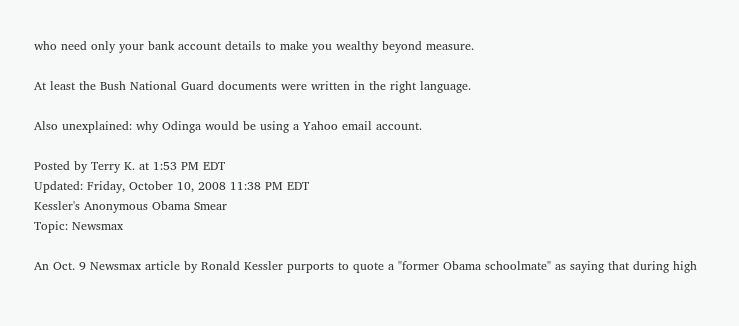who need only your bank account details to make you wealthy beyond measure.

At least the Bush National Guard documents were written in the right language.

Also unexplained: why Odinga would be using a Yahoo email account.

Posted by Terry K. at 1:53 PM EDT
Updated: Friday, October 10, 2008 11:38 PM EDT
Kessler's Anonymous Obama Smear
Topic: Newsmax

An Oct. 9 Newsmax article by Ronald Kessler purports to quote a "former Obama schoolmate" as saying that during high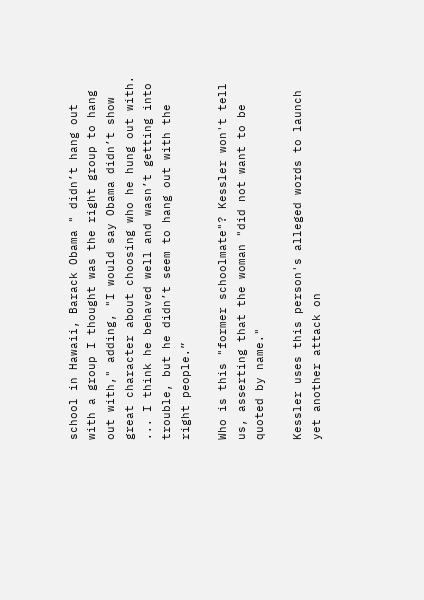school in Hawaii, Barack Obama " didn’t hang out with a group I thought was the right group to hang out with," adding, "I would say Obama didn’t show great character about choosing who he hung out with. ... I think he behaved well and wasn’t getting into trouble, but he didn’t seem to hang out with the right people.”

Who is this "former schoolmate"? Kessler won't tell us, asserting that the woman "did not want to be quoted by name."

Kessler uses this person's alleged words to launch yet another attack on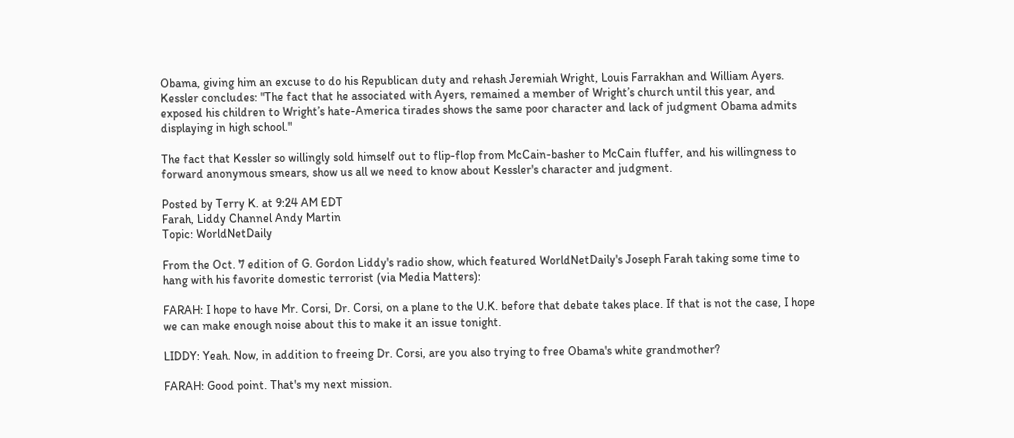Obama, giving him an excuse to do his Republican duty and rehash Jeremiah Wright, Louis Farrakhan and William Ayers. Kessler concludes: "The fact that he associated with Ayers, remained a member of Wright’s church until this year, and exposed his children to Wright’s hate-America tirades shows the same poor character and lack of judgment Obama admits displaying in high school."

The fact that Kessler so willingly sold himself out to flip-flop from McCain-basher to McCain fluffer, and his willingness to forward anonymous smears, show us all we need to know about Kessler's character and judgment.

Posted by Terry K. at 9:24 AM EDT
Farah, Liddy Channel Andy Martin
Topic: WorldNetDaily

From the Oct. 7 edition of G. Gordon Liddy's radio show, which featured WorldNetDaily's Joseph Farah taking some time to hang with his favorite domestic terrorist (via Media Matters):

FARAH: I hope to have Mr. Corsi, Dr. Corsi, on a plane to the U.K. before that debate takes place. If that is not the case, I hope we can make enough noise about this to make it an issue tonight.

LIDDY: Yeah. Now, in addition to freeing Dr. Corsi, are you also trying to free Obama's white grandmother?

FARAH: Good point. That's my next mission.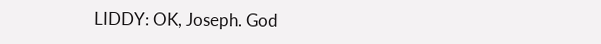LIDDY: OK, Joseph. God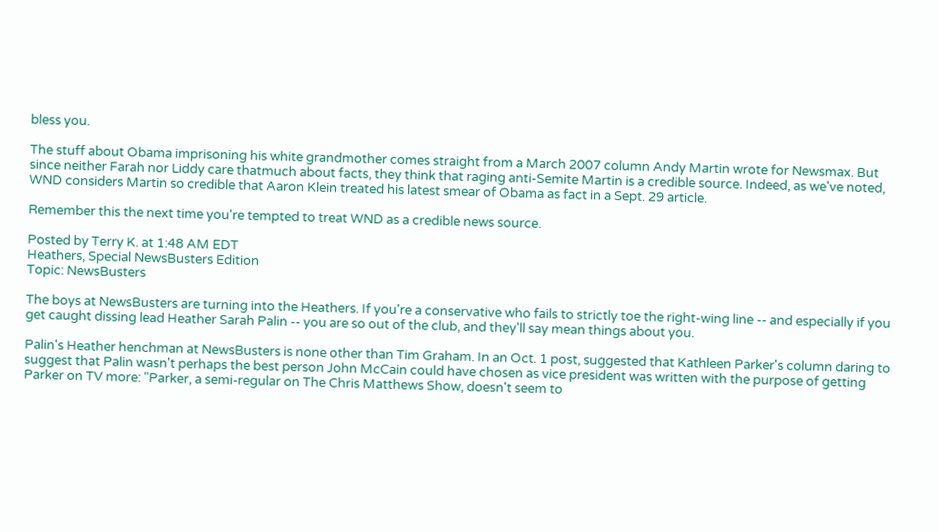bless you.

The stuff about Obama imprisoning his white grandmother comes straight from a March 2007 column Andy Martin wrote for Newsmax. But since neither Farah nor Liddy care thatmuch about facts, they think that raging anti-Semite Martin is a credible source. Indeed, as we've noted, WND considers Martin so credible that Aaron Klein treated his latest smear of Obama as fact in a Sept. 29 article.

Remember this the next time you're tempted to treat WND as a credible news source.

Posted by Terry K. at 1:48 AM EDT
Heathers, Special NewsBusters Edition
Topic: NewsBusters

The boys at NewsBusters are turning into the Heathers. If you're a conservative who fails to strictly toe the right-wing line -- and especially if you get caught dissing lead Heather Sarah Palin -- you are so out of the club, and they'll say mean things about you.

Palin's Heather henchman at NewsBusters is none other than Tim Graham. In an Oct. 1 post, suggested that Kathleen Parker's column daring to suggest that Palin wasn't perhaps the best person John McCain could have chosen as vice president was written with the purpose of getting Parker on TV more: "Parker, a semi-regular on The Chris Matthews Show, doesn't seem to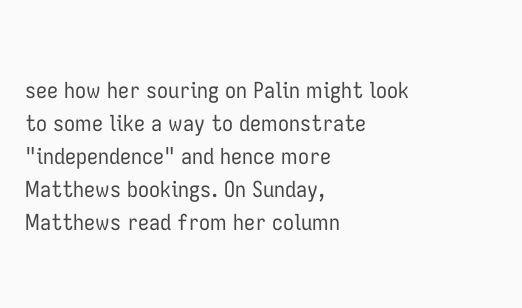see how her souring on Palin might look to some like a way to demonstrate "independence" and hence more Matthews bookings. On Sunday, Matthews read from her column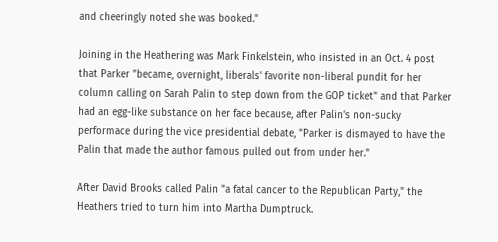and cheeringly noted she was booked."

Joining in the Heathering was Mark Finkelstein, who insisted in an Oct. 4 post that Parker "became, overnight, liberals' favorite non-liberal pundit for her column calling on Sarah Palin to step down from the GOP ticket" and that Parker had an egg-like substance on her face because, after Palin's non-sucky performace during the vice presidential debate, "Parker is dismayed to have the Palin that made the author famous pulled out from under her."

After David Brooks called Palin "a fatal cancer to the Republican Party," the Heathers tried to turn him into Martha Dumptruck.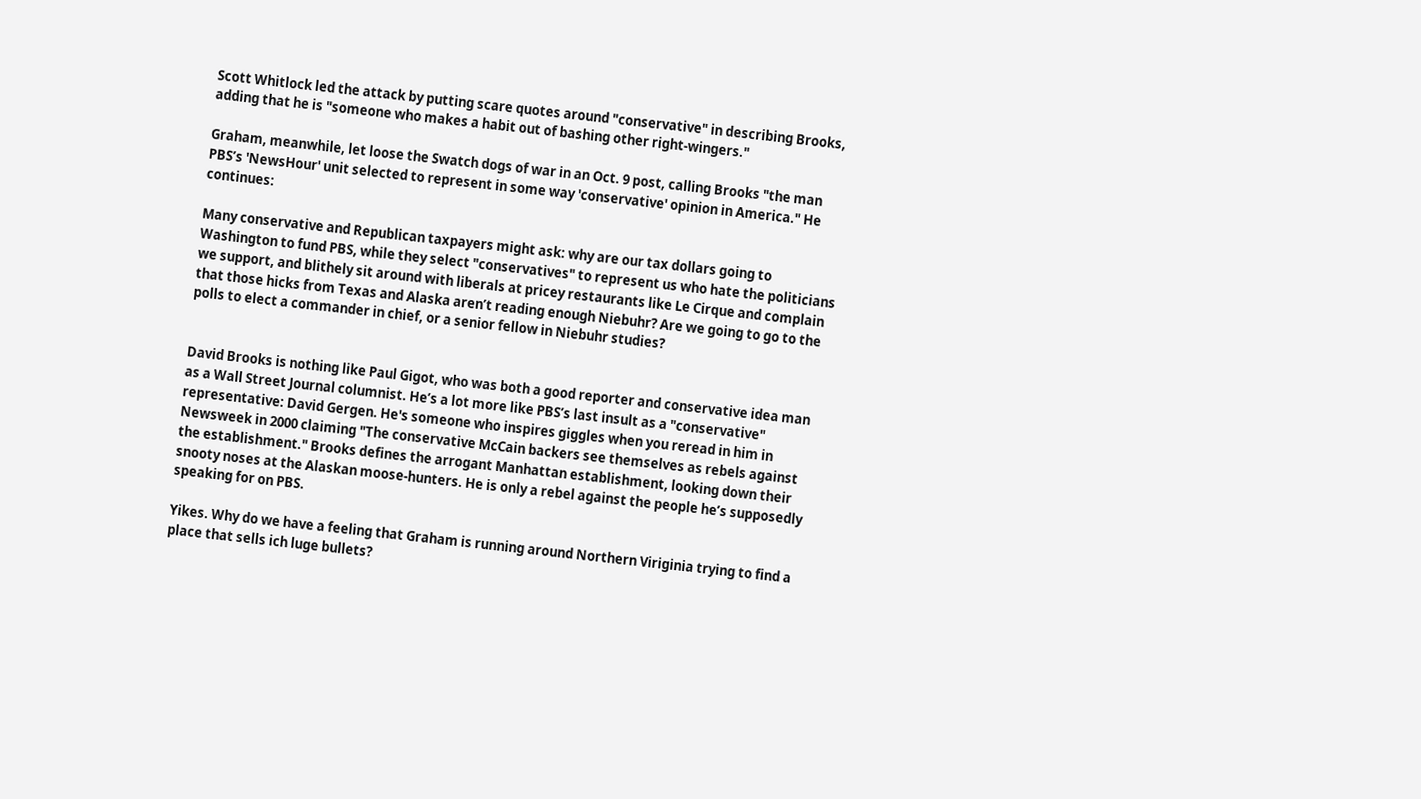Scott Whitlock led the attack by putting scare quotes around "conservative" in describing Brooks, adding that he is "someone who makes a habit out of bashing other right-wingers."

Graham, meanwhile, let loose the Swatch dogs of war in an Oct. 9 post, calling Brooks "the man PBS’s 'NewsHour' unit selected to represent in some way 'conservative' opinion in America." He continues:

Many conservative and Republican taxpayers might ask: why are our tax dollars going to Washington to fund PBS, while they select "conservatives" to represent us who hate the politicians we support, and blithely sit around with liberals at pricey restaurants like Le Cirque and complain that those hicks from Texas and Alaska aren’t reading enough Niebuhr? Are we going to go to the polls to elect a commander in chief, or a senior fellow in Niebuhr studies?


David Brooks is nothing like Paul Gigot, who was both a good reporter and conservative idea man as a Wall Street Journal columnist. He’s a lot more like PBS’s last insult as a "conservative" representative: David Gergen. He's someone who inspires giggles when you reread in him in Newsweek in 2000 claiming "The conservative McCain backers see themselves as rebels against the establishment." Brooks defines the arrogant Manhattan establishment, looking down their snooty noses at the Alaskan moose-hunters. He is only a rebel against the people he’s supposedly speaking for on PBS.

Yikes. Why do we have a feeling that Graham is running around Northern Viriginia trying to find a place that sells ich luge bullets?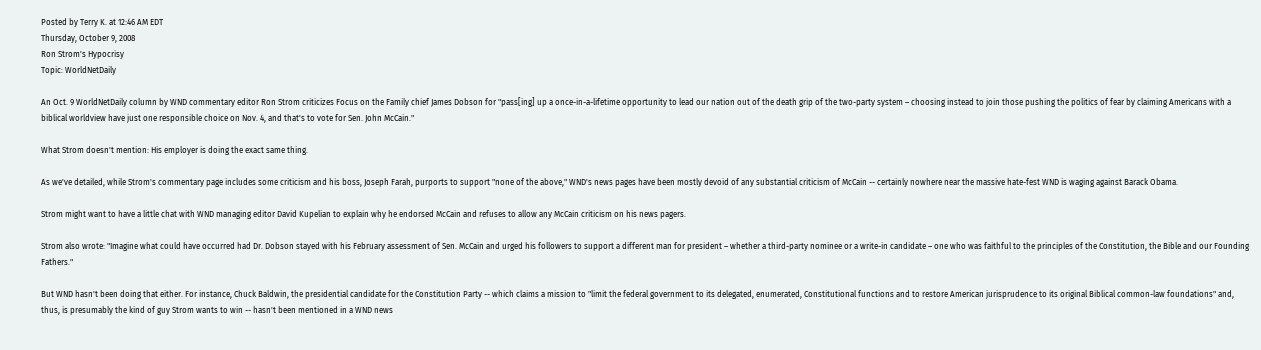Posted by Terry K. at 12:46 AM EDT
Thursday, October 9, 2008
Ron Strom's Hypocrisy
Topic: WorldNetDaily

An Oct. 9 WorldNetDaily column by WND commentary editor Ron Strom criticizes Focus on the Family chief James Dobson for "pass[ing] up a once-in-a-lifetime opportunity to lead our nation out of the death grip of the two-party system – choosing instead to join those pushing the politics of fear by claiming Americans with a biblical worldview have just one responsible choice on Nov. 4, and that's to vote for Sen. John McCain."

What Strom doesn't mention: His employer is doing the exact same thing.

As we've detailed, while Strom's commentary page includes some criticism and his boss, Joseph Farah, purports to support "none of the above," WND's news pages have been mostly devoid of any substantial criticism of McCain -- certainly nowhere near the massive hate-fest WND is waging against Barack Obama.

Strom might want to have a little chat with WND managing editor David Kupelian to explain why he endorsed McCain and refuses to allow any McCain criticism on his news pagers.

Strom also wrote: "Imagine what could have occurred had Dr. Dobson stayed with his February assessment of Sen. McCain and urged his followers to support a different man for president – whether a third-party nominee or a write-in candidate – one who was faithful to the principles of the Constitution, the Bible and our Founding Fathers."

But WND hasn't been doing that either. For instance, Chuck Baldwin, the presidential candidate for the Constitution Party -- which claims a mission to "limit the federal government to its delegated, enumerated, Constitutional functions and to restore American jurisprudence to its original Biblical common-law foundations" and, thus, is presumably the kind of guy Strom wants to win -- hasn't been mentioned in a WND news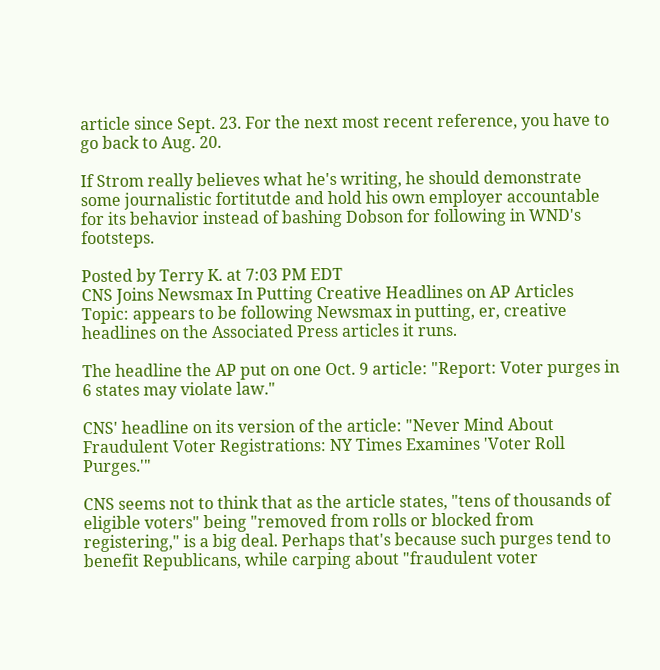article since Sept. 23. For the next most recent reference, you have to go back to Aug. 20.

If Strom really believes what he's writing, he should demonstrate some journalistic fortitutde and hold his own employer accountable for its behavior instead of bashing Dobson for following in WND's footsteps.

Posted by Terry K. at 7:03 PM EDT
CNS Joins Newsmax In Putting Creative Headlines on AP Articles
Topic: appears to be following Newsmax in putting, er, creative headlines on the Associated Press articles it runs.

The headline the AP put on one Oct. 9 article: "Report: Voter purges in 6 states may violate law."

CNS' headline on its version of the article: "Never Mind About Fraudulent Voter Registrations: NY Times Examines 'Voter Roll Purges.'"

CNS seems not to think that as the article states, "tens of thousands of eligible voters" being "removed from rolls or blocked from registering," is a big deal. Perhaps that's because such purges tend to benefit Republicans, while carping about "fraudulent voter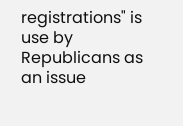registrations" is use by Republicans as an issue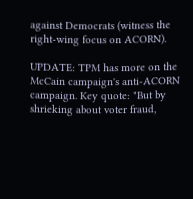against Democrats (witness the right-wing focus on ACORN).

UPDATE: TPM has more on the McCain campaign's anti-ACORN campaign. Key quote: "But by shrieking about voter fraud,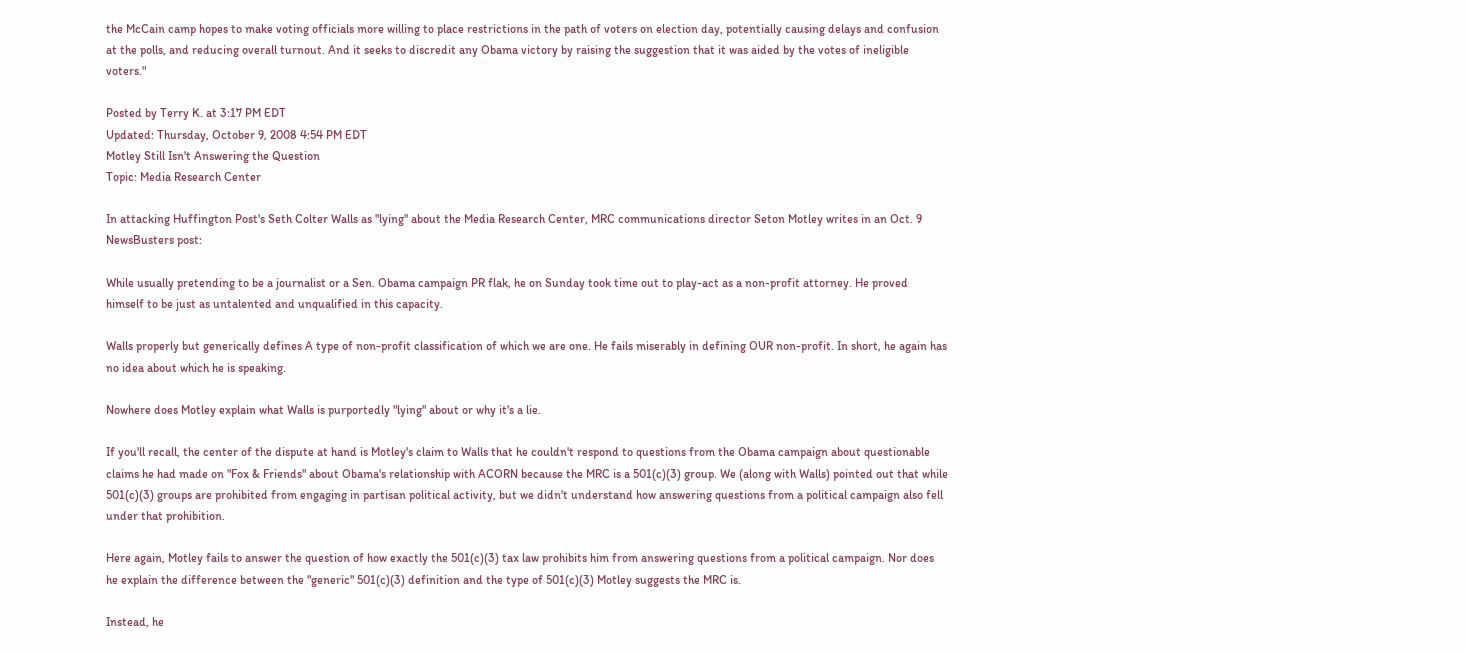the McCain camp hopes to make voting officials more willing to place restrictions in the path of voters on election day, potentially causing delays and confusion at the polls, and reducing overall turnout. And it seeks to discredit any Obama victory by raising the suggestion that it was aided by the votes of ineligible voters."

Posted by Terry K. at 3:17 PM EDT
Updated: Thursday, October 9, 2008 4:54 PM EDT
Motley Still Isn't Answering the Question
Topic: Media Research Center

In attacking Huffington Post's Seth Colter Walls as "lying" about the Media Research Center, MRC communications director Seton Motley writes in an Oct. 9 NewsBusters post:

While usually pretending to be a journalist or a Sen. Obama campaign PR flak, he on Sunday took time out to play-act as a non-profit attorney. He proved himself to be just as untalented and unqualified in this capacity.

Walls properly but generically defines A type of non-profit classification of which we are one. He fails miserably in defining OUR non-profit. In short, he again has no idea about which he is speaking.

Nowhere does Motley explain what Walls is purportedly "lying" about or why it's a lie.

If you'll recall, the center of the dispute at hand is Motley's claim to Walls that he couldn't respond to questions from the Obama campaign about questionable claims he had made on "Fox & Friends" about Obama's relationship with ACORN because the MRC is a 501(c)(3) group. We (along with Walls) pointed out that while 501(c)(3) groups are prohibited from engaging in partisan political activity, but we didn't understand how answering questions from a political campaign also fell under that prohibition.

Here again, Motley fails to answer the question of how exactly the 501(c)(3) tax law prohibits him from answering questions from a political campaign. Nor does he explain the difference between the "generic" 501(c)(3) definition and the type of 501(c)(3) Motley suggests the MRC is.

Instead, he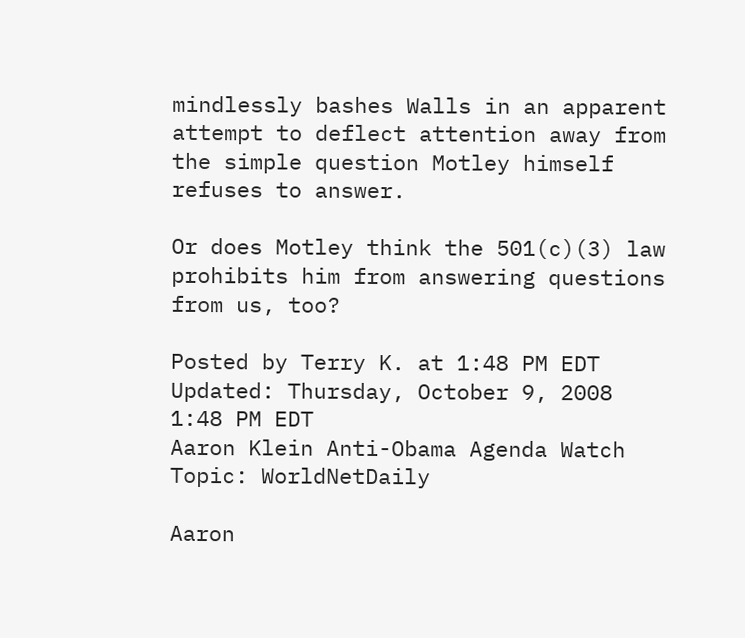mindlessly bashes Walls in an apparent attempt to deflect attention away from the simple question Motley himself refuses to answer.

Or does Motley think the 501(c)(3) law prohibits him from answering questions from us, too?

Posted by Terry K. at 1:48 PM EDT
Updated: Thursday, October 9, 2008 1:48 PM EDT
Aaron Klein Anti-Obama Agenda Watch
Topic: WorldNetDaily

Aaron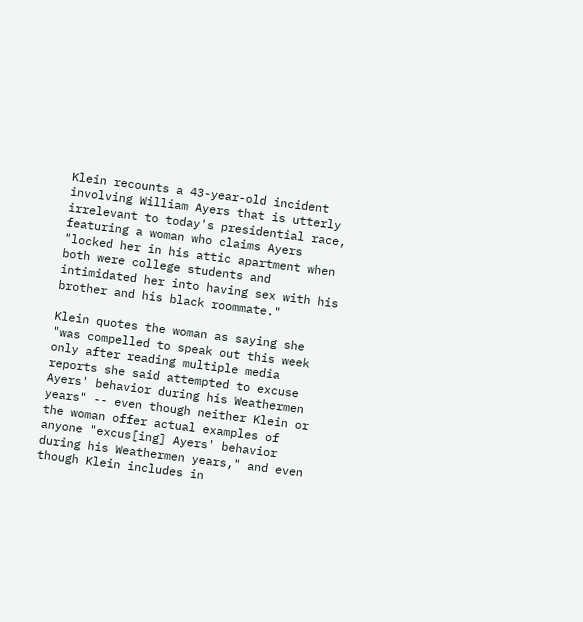Klein recounts a 43-year-old incident involving William Ayers that is utterly irrelevant to today's presidential race, featuring a woman who claims Ayers "locked her in his attic apartment when both were college students and intimidated her into having sex with his brother and his black roommate."

Klein quotes the woman as saying she "was compelled to speak out this week only after reading multiple media reports she said attempted to excuse Ayers' behavior during his Weathermen years" -- even though neither Klein or the woman offer actual examples of anyone "excus[ing] Ayers' behavior during his Weathermen years," and even though Klein includes in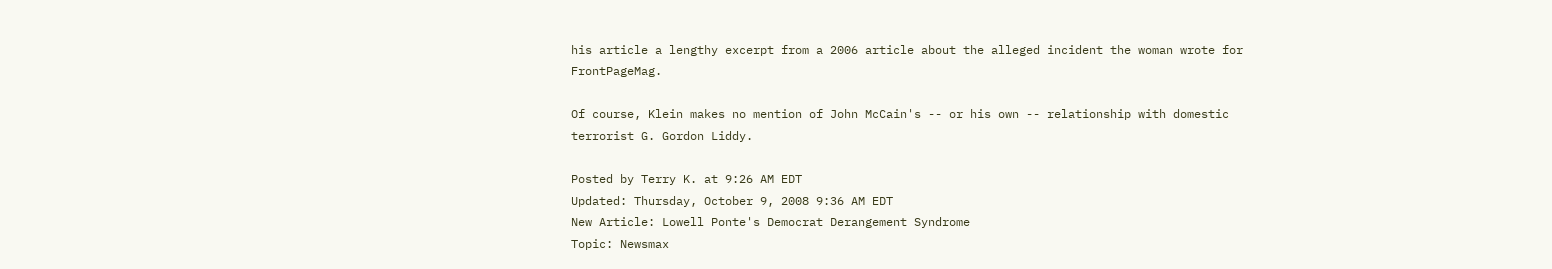his article a lengthy excerpt from a 2006 article about the alleged incident the woman wrote for FrontPageMag.

Of course, Klein makes no mention of John McCain's -- or his own -- relationship with domestic terrorist G. Gordon Liddy.

Posted by Terry K. at 9:26 AM EDT
Updated: Thursday, October 9, 2008 9:36 AM EDT
New Article: Lowell Ponte's Democrat Derangement Syndrome
Topic: Newsmax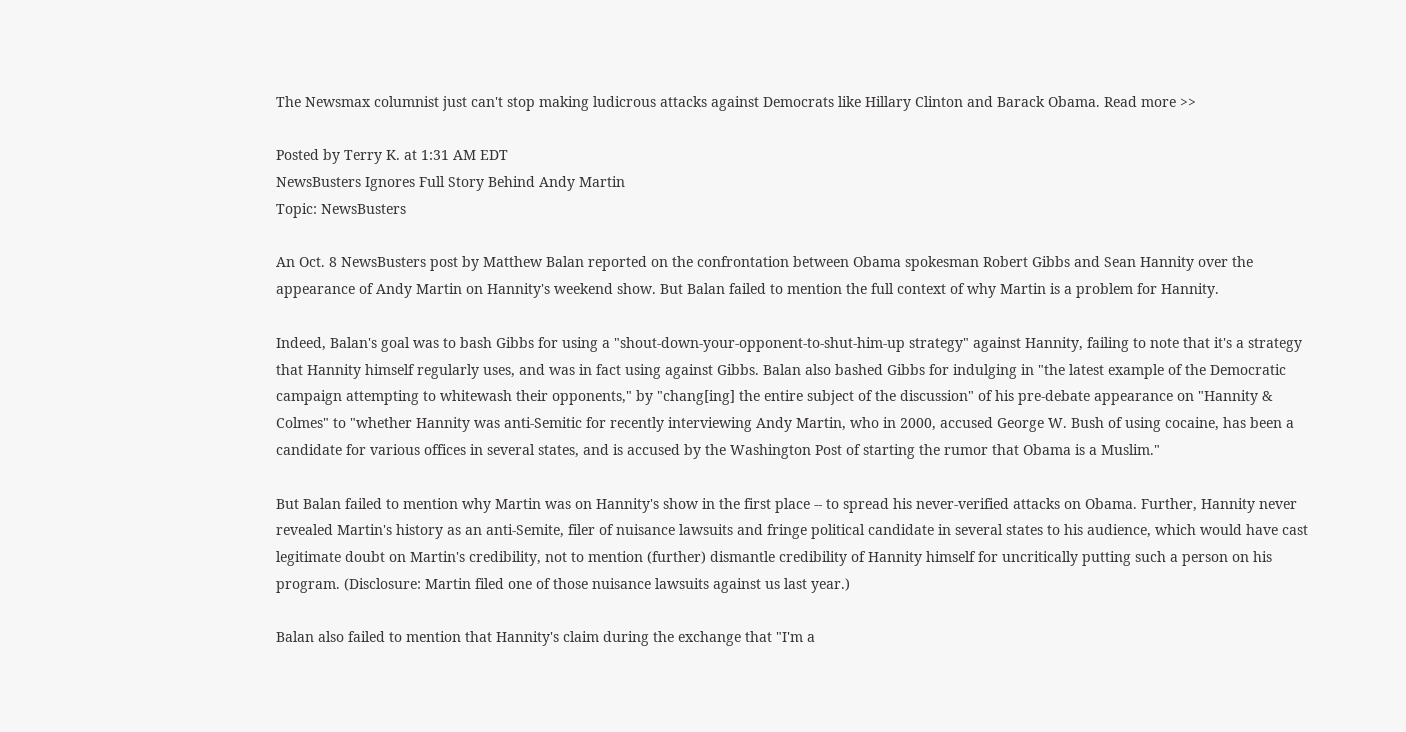The Newsmax columnist just can't stop making ludicrous attacks against Democrats like Hillary Clinton and Barack Obama. Read more >>

Posted by Terry K. at 1:31 AM EDT
NewsBusters Ignores Full Story Behind Andy Martin
Topic: NewsBusters

An Oct. 8 NewsBusters post by Matthew Balan reported on the confrontation between Obama spokesman Robert Gibbs and Sean Hannity over the appearance of Andy Martin on Hannity's weekend show. But Balan failed to mention the full context of why Martin is a problem for Hannity.

Indeed, Balan's goal was to bash Gibbs for using a "shout-down-your-opponent-to-shut-him-up strategy" against Hannity, failing to note that it's a strategy that Hannity himself regularly uses, and was in fact using against Gibbs. Balan also bashed Gibbs for indulging in "the latest example of the Democratic campaign attempting to whitewash their opponents," by "chang[ing] the entire subject of the discussion" of his pre-debate appearance on "Hannity & Colmes" to "whether Hannity was anti-Semitic for recently interviewing Andy Martin, who in 2000, accused George W. Bush of using cocaine, has been a candidate for various offices in several states, and is accused by the Washington Post of starting the rumor that Obama is a Muslim."

But Balan failed to mention why Martin was on Hannity's show in the first place -- to spread his never-verified attacks on Obama. Further, Hannity never revealed Martin's history as an anti-Semite, filer of nuisance lawsuits and fringe political candidate in several states to his audience, which would have cast legitimate doubt on Martin's credibility, not to mention (further) dismantle credibility of Hannity himself for uncritically putting such a person on his program. (Disclosure: Martin filed one of those nuisance lawsuits against us last year.)

Balan also failed to mention that Hannity's claim during the exchange that "I'm a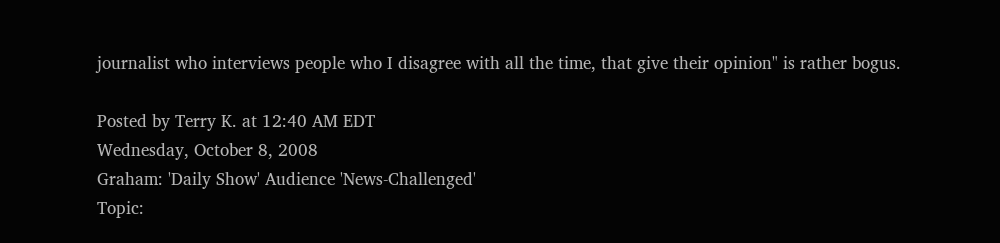journalist who interviews people who I disagree with all the time, that give their opinion" is rather bogus.

Posted by Terry K. at 12:40 AM EDT
Wednesday, October 8, 2008
Graham: 'Daily Show' Audience 'News-Challenged'
Topic: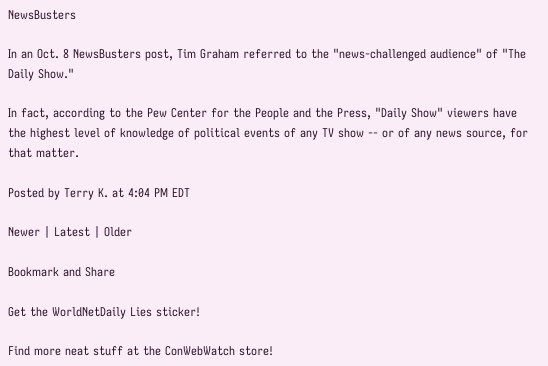NewsBusters

In an Oct. 8 NewsBusters post, Tim Graham referred to the "news-challenged audience" of "The Daily Show."

In fact, according to the Pew Center for the People and the Press, "Daily Show" viewers have the highest level of knowledge of political events of any TV show -- or of any news source, for that matter.

Posted by Terry K. at 4:04 PM EDT

Newer | Latest | Older

Bookmark and Share

Get the WorldNetDaily Lies sticker!

Find more neat stuff at the ConWebWatch store!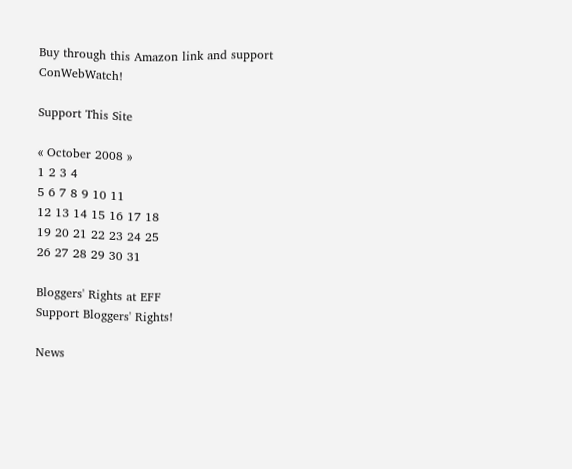Buy through this Amazon link and support ConWebWatch!

Support This Site

« October 2008 »
1 2 3 4
5 6 7 8 9 10 11
12 13 14 15 16 17 18
19 20 21 22 23 24 25
26 27 28 29 30 31

Bloggers' Rights at EFF
Support Bloggers' Rights!

News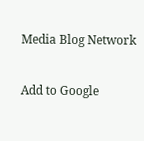Media Blog Network

Add to Google